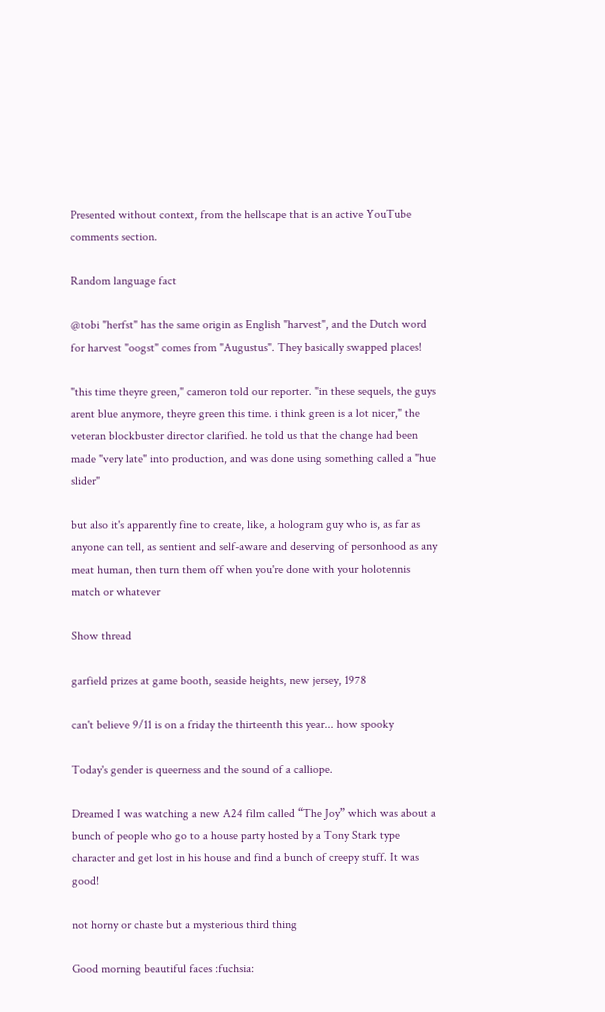Presented without context, from the hellscape that is an active YouTube comments section.

Random language fact

@tobi "herfst" has the same origin as English "harvest", and the Dutch word for harvest "oogst" comes from "Augustus". They basically swapped places!

"this time theyre green," cameron told our reporter. "in these sequels, the guys arent blue anymore, theyre green this time. i think green is a lot nicer," the veteran blockbuster director clarified. he told us that the change had been made "very late" into production, and was done using something called a "hue slider"

but also it's apparently fine to create, like, a hologram guy who is, as far as anyone can tell, as sentient and self-aware and deserving of personhood as any meat human, then turn them off when you're done with your holotennis match or whatever

Show thread

garfield prizes at game booth, seaside heights, new jersey, 1978

can't believe 9/11 is on a friday the thirteenth this year... how spooky

Today's gender is queerness and the sound of a calliope.

Dreamed I was watching a new A24 film called “The Joy” which was about a bunch of people who go to a house party hosted by a Tony Stark type character and get lost in his house and find a bunch of creepy stuff. It was good!

not horny or chaste but a mysterious third thing

Good morning beautiful faces :fuchsia: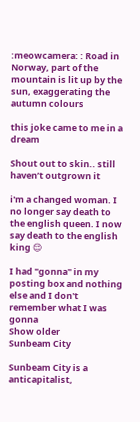:meowcamera: : Road in Norway, part of the mountain is lit up by the sun, exaggerating the autumn colours

this joke came to me in a dream

Shout out to skin.. still haven’t outgrown it

i'm a changed woman. I no longer say death to the english queen. I now say death to the english king 😌

I had "gonna" in my posting box and nothing else and I don't remember what I was gonna
Show older
Sunbeam City

Sunbeam City is a anticapitalist,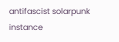antifascist solarpunk instance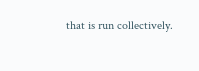that is run collectively.